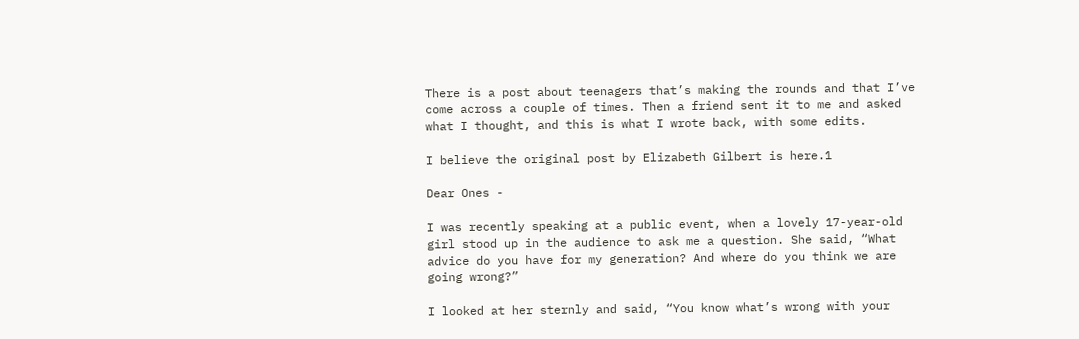There is a post about teenagers that’s making the rounds and that I’ve come across a couple of times. Then a friend sent it to me and asked what I thought, and this is what I wrote back, with some edits.

I believe the original post by Elizabeth Gilbert is here.1

Dear Ones -

I was recently speaking at a public event, when a lovely 17-year-old girl stood up in the audience to ask me a question. She said, “What advice do you have for my generation? And where do you think we are going wrong?”

I looked at her sternly and said, “You know what’s wrong with your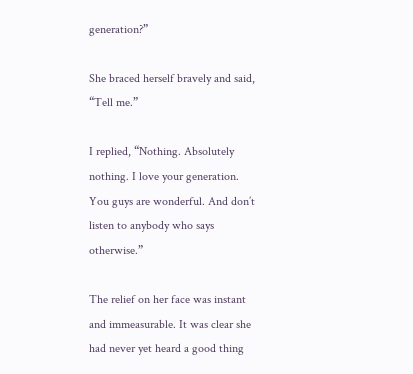generation?”

She braced herself bravely and said, “Tell me.”

I replied, “Nothing. Absolutely nothing. I love your generation. You guys are wonderful. And don’t listen to anybody who says otherwise.”

The relief on her face was instant and immeasurable. It was clear she had never yet heard a good thing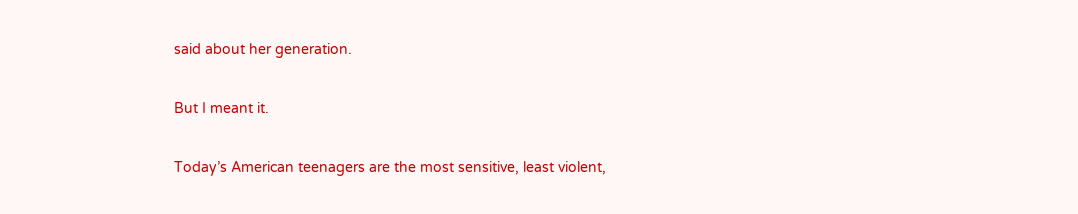said about her generation.

But I meant it.

Today’s American teenagers are the most sensitive, least violent,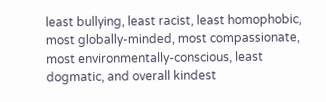least bullying, least racist, least homophobic, most globally-minded, most compassionate, most environmentally-conscious, least dogmatic, and overall kindest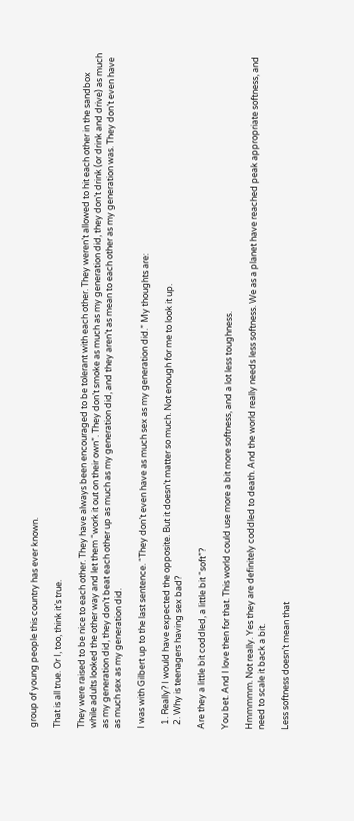group of young people this country has ever known.

That is all true. Or I, too, think it’s true.

They were raised to be nice to each other. They have always been encouraged to be tolerant with each other. They weren’t allowed to hit each other in the sandbox while adults looked the other way and let them “work it out on their own”. They don’t smoke as much as my generation did, they don’t drink (or drink and drive) as much as my generation did, they don’t beat each other up as much as my generation did, and they aren’t as mean to each other as my generation was. They don’t even have as much sex as my generation did.

I was with Gilbert up to the last sentence. “They don’t even have as much sex as my generation did.” My thoughts are:

  1. Really? I would have expected the opposite. But it doesn’t matter so much. Not enough for me to look it up.
  2. Why is teenagers having sex bad?

Are they a little bit coddled, a little bit “soft”?

You bet. And I love then for that. This world could use more a bit more softness, and a lot less toughness.

Hmmmmm. Not really. Yes they are definitely coddled to death. And the world really needs less softness. We as a planet have reached peak appropriate softness, and need to scale it back a bit.

Less softness doesn’t mean that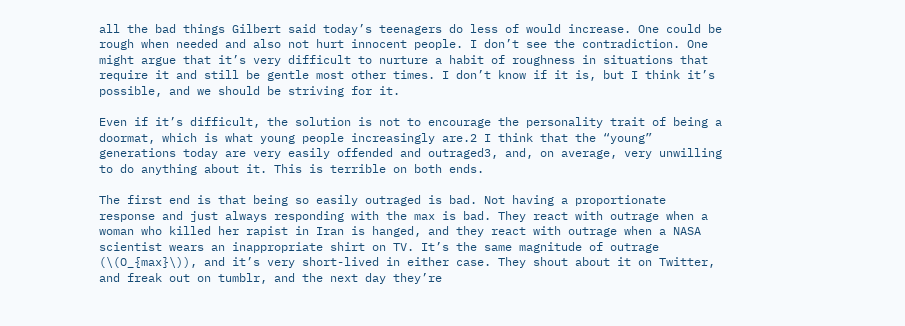all the bad things Gilbert said today’s teenagers do less of would increase. One could be rough when needed and also not hurt innocent people. I don’t see the contradiction. One might argue that it’s very difficult to nurture a habit of roughness in situations that require it and still be gentle most other times. I don’t know if it is, but I think it’s possible, and we should be striving for it.

Even if it’s difficult, the solution is not to encourage the personality trait of being a doormat, which is what young people increasingly are.2 I think that the “young” generations today are very easily offended and outraged3, and, on average, very unwilling to do anything about it. This is terrible on both ends.

The first end is that being so easily outraged is bad. Not having a proportionate response and just always responding with the max is bad. They react with outrage when a woman who killed her rapist in Iran is hanged, and they react with outrage when a NASA scientist wears an inappropriate shirt on TV. It’s the same magnitude of outrage (\(O_{max}\)), and it’s very short-lived in either case. They shout about it on Twitter, and freak out on tumblr, and the next day they’re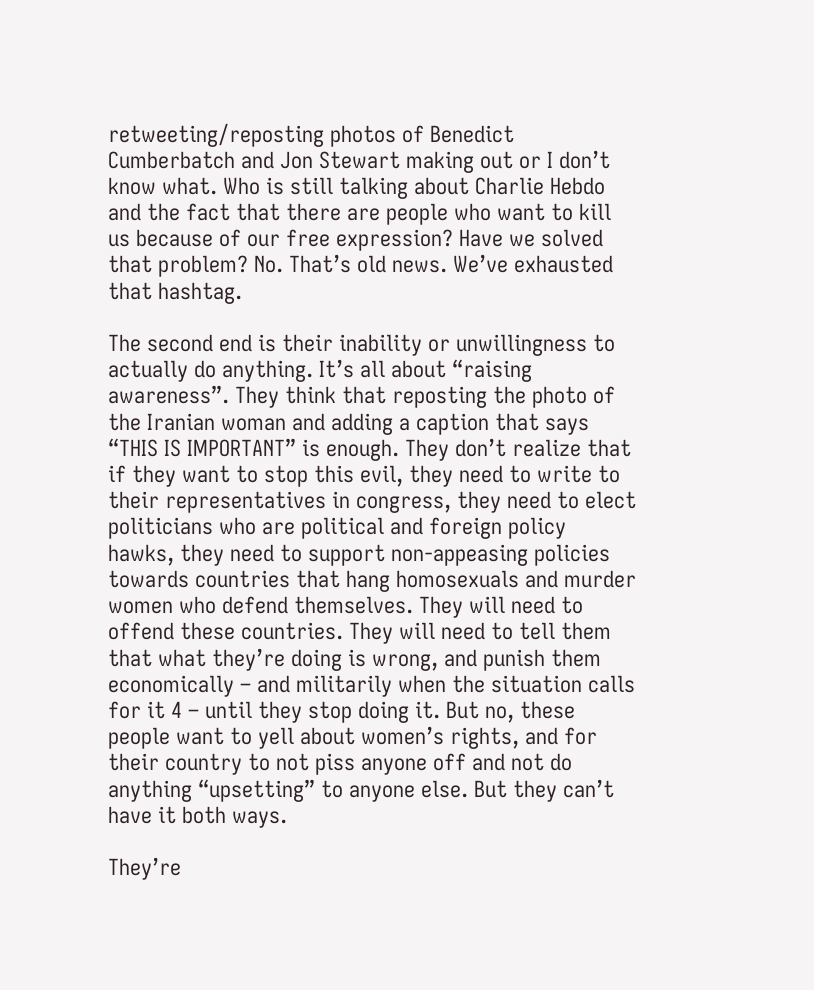retweeting/reposting photos of Benedict Cumberbatch and Jon Stewart making out or I don’t know what. Who is still talking about Charlie Hebdo and the fact that there are people who want to kill us because of our free expression? Have we solved that problem? No. That’s old news. We’ve exhausted that hashtag.

The second end is their inability or unwillingness to actually do anything. It’s all about “raising awareness”. They think that reposting the photo of the Iranian woman and adding a caption that says “THIS IS IMPORTANT” is enough. They don’t realize that if they want to stop this evil, they need to write to their representatives in congress, they need to elect politicians who are political and foreign policy hawks, they need to support non-appeasing policies towards countries that hang homosexuals and murder women who defend themselves. They will need to offend these countries. They will need to tell them that what they’re doing is wrong, and punish them economically – and militarily when the situation calls for it 4 – until they stop doing it. But no, these people want to yell about women’s rights, and for their country to not piss anyone off and not do anything “upsetting” to anyone else. But they can’t have it both ways.

They’re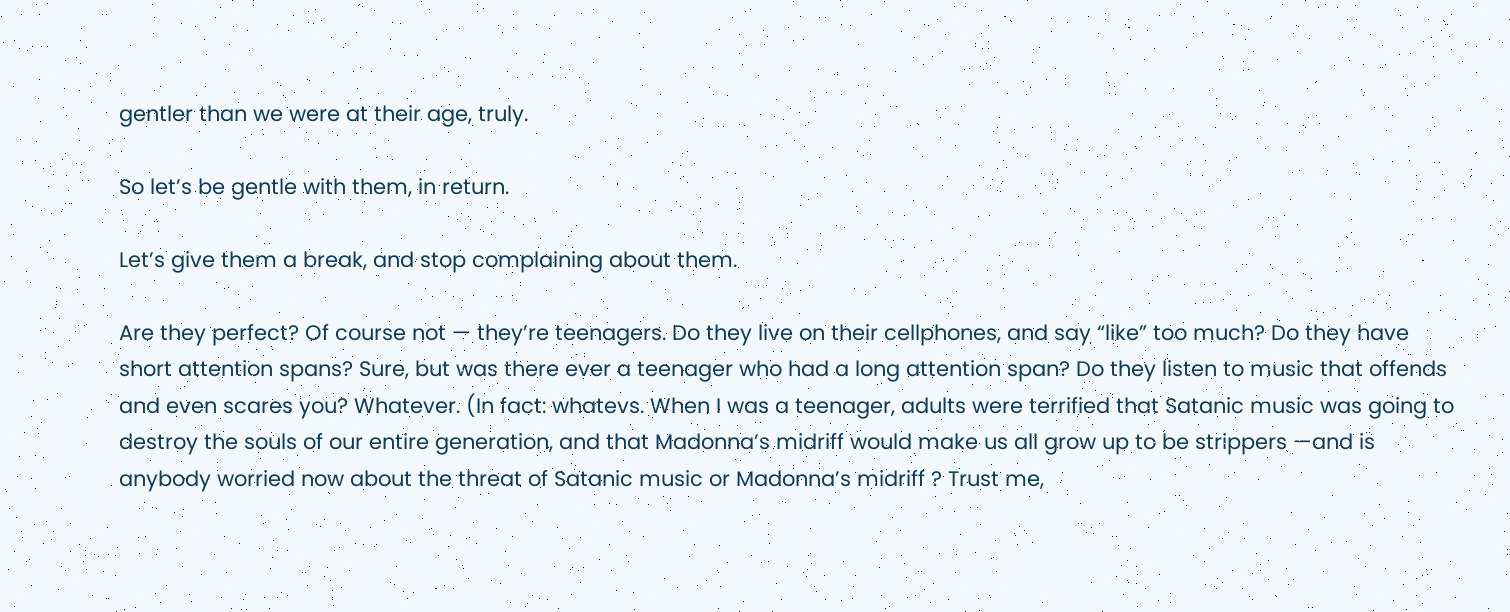gentler than we were at their age, truly.

So let’s be gentle with them, in return.

Let’s give them a break, and stop complaining about them.

Are they perfect? Of course not — they’re teenagers. Do they live on their cellphones, and say “like” too much? Do they have short attention spans? Sure, but was there ever a teenager who had a long attention span? Do they listen to music that offends and even scares you? Whatever. (In fact: whatevs. When I was a teenager, adults were terrified that Satanic music was going to destroy the souls of our entire generation, and that Madonna’s midriff would make us all grow up to be strippers —and is anybody worried now about the threat of Satanic music or Madonna’s midriff ? Trust me,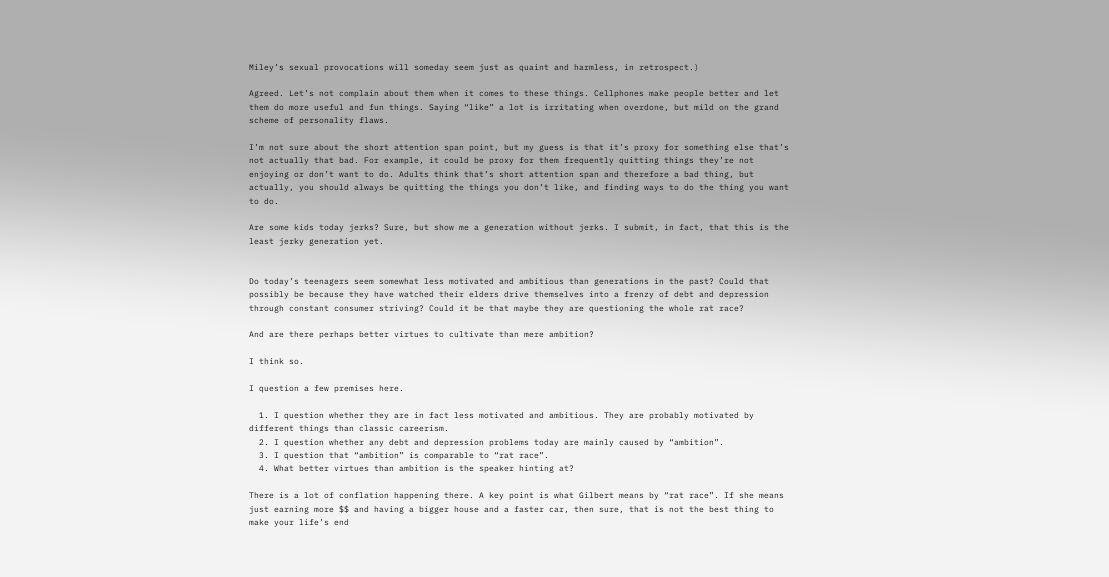Miley’s sexual provocations will someday seem just as quaint and harmless, in retrospect.)

Agreed. Let’s not complain about them when it comes to these things. Cellphones make people better and let them do more useful and fun things. Saying “like” a lot is irritating when overdone, but mild on the grand scheme of personality flaws.

I’m not sure about the short attention span point, but my guess is that it’s proxy for something else that’s not actually that bad. For example, it could be proxy for them frequently quitting things they’re not enjoying or don’t want to do. Adults think that’s short attention span and therefore a bad thing, but actually, you should always be quitting the things you don’t like, and finding ways to do the thing you want to do.

Are some kids today jerks? Sure, but show me a generation without jerks. I submit, in fact, that this is the least jerky generation yet.


Do today’s teenagers seem somewhat less motivated and ambitious than generations in the past? Could that possibly be because they have watched their elders drive themselves into a frenzy of debt and depression through constant consumer striving? Could it be that maybe they are questioning the whole rat race?

And are there perhaps better virtues to cultivate than mere ambition?

I think so.

I question a few premises here.

  1. I question whether they are in fact less motivated and ambitious. They are probably motivated by different things than classic careerism.
  2. I question whether any debt and depression problems today are mainly caused by “ambition”.
  3. I question that “ambition” is comparable to “rat race”.
  4. What better virtues than ambition is the speaker hinting at?

There is a lot of conflation happening there. A key point is what Gilbert means by “rat race”. If she means just earning more $$ and having a bigger house and a faster car, then sure, that is not the best thing to make your life’s end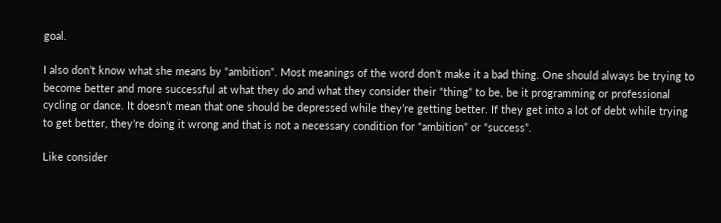goal.

I also don’t know what she means by “ambition”. Most meanings of the word don’t make it a bad thing. One should always be trying to become better and more successful at what they do and what they consider their “thing” to be, be it programming or professional cycling or dance. It doesn’t mean that one should be depressed while they’re getting better. If they get into a lot of debt while trying to get better, they’re doing it wrong and that is not a necessary condition for “ambition” or “success”.

Like consider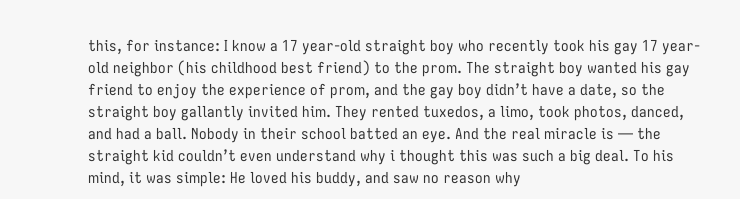this, for instance: I know a 17 year-old straight boy who recently took his gay 17 year-old neighbor (his childhood best friend) to the prom. The straight boy wanted his gay friend to enjoy the experience of prom, and the gay boy didn’t have a date, so the straight boy gallantly invited him. They rented tuxedos, a limo, took photos, danced, and had a ball. Nobody in their school batted an eye. And the real miracle is — the straight kid couldn’t even understand why i thought this was such a big deal. To his mind, it was simple: He loved his buddy, and saw no reason why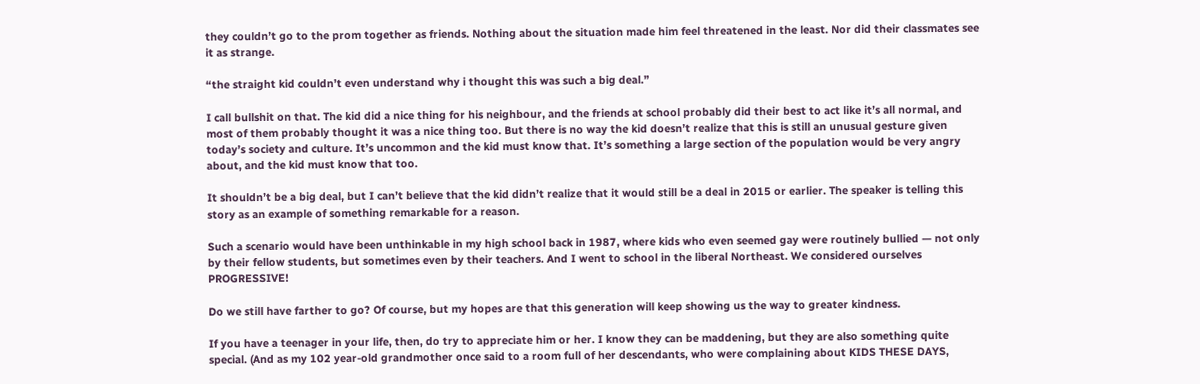they couldn’t go to the prom together as friends. Nothing about the situation made him feel threatened in the least. Nor did their classmates see it as strange.

“the straight kid couldn’t even understand why i thought this was such a big deal.”

I call bullshit on that. The kid did a nice thing for his neighbour, and the friends at school probably did their best to act like it’s all normal, and most of them probably thought it was a nice thing too. But there is no way the kid doesn’t realize that this is still an unusual gesture given today’s society and culture. It’s uncommon and the kid must know that. It’s something a large section of the population would be very angry about, and the kid must know that too.

It shouldn’t be a big deal, but I can’t believe that the kid didn’t realize that it would still be a deal in 2015 or earlier. The speaker is telling this story as an example of something remarkable for a reason.

Such a scenario would have been unthinkable in my high school back in 1987, where kids who even seemed gay were routinely bullied — not only by their fellow students, but sometimes even by their teachers. And I went to school in the liberal Northeast. We considered ourselves PROGRESSIVE!

Do we still have farther to go? Of course, but my hopes are that this generation will keep showing us the way to greater kindness.

If you have a teenager in your life, then, do try to appreciate him or her. I know they can be maddening, but they are also something quite special. (And as my 102 year-old grandmother once said to a room full of her descendants, who were complaining about KIDS THESE DAYS,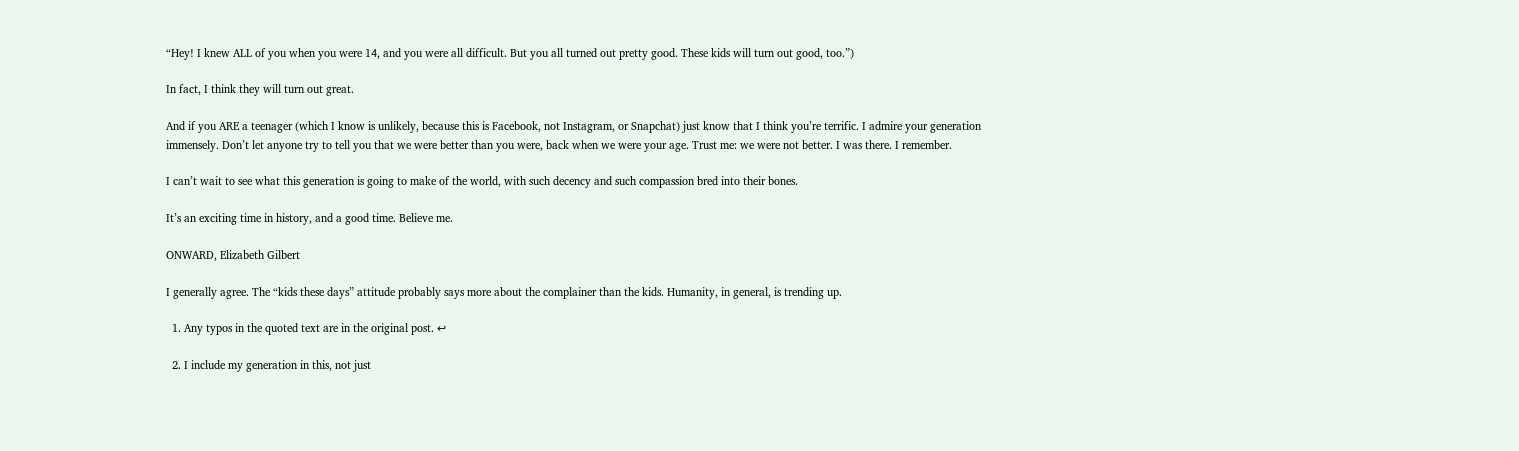“Hey! I knew ALL of you when you were 14, and you were all difficult. But you all turned out pretty good. These kids will turn out good, too.”)

In fact, I think they will turn out great.

And if you ARE a teenager (which I know is unlikely, because this is Facebook, not Instagram, or Snapchat) just know that I think you’re terrific. I admire your generation immensely. Don’t let anyone try to tell you that we were better than you were, back when we were your age. Trust me: we were not better. I was there. I remember.

I can’t wait to see what this generation is going to make of the world, with such decency and such compassion bred into their bones.

It’s an exciting time in history, and a good time. Believe me.

ONWARD, Elizabeth Gilbert

I generally agree. The “kids these days” attitude probably says more about the complainer than the kids. Humanity, in general, is trending up.

  1. Any typos in the quoted text are in the original post. ↩

  2. I include my generation in this, not just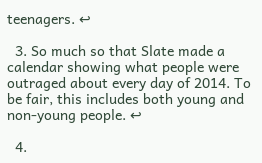teenagers. ↩

  3. So much so that Slate made a calendar showing what people were outraged about every day of 2014. To be fair, this includes both young and non-young people. ↩

  4.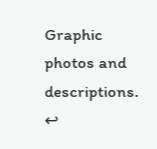Graphic photos and descriptions. ↩